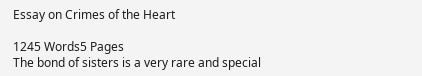Essay on Crimes of the Heart

1245 Words5 Pages
The bond of sisters is a very rare and special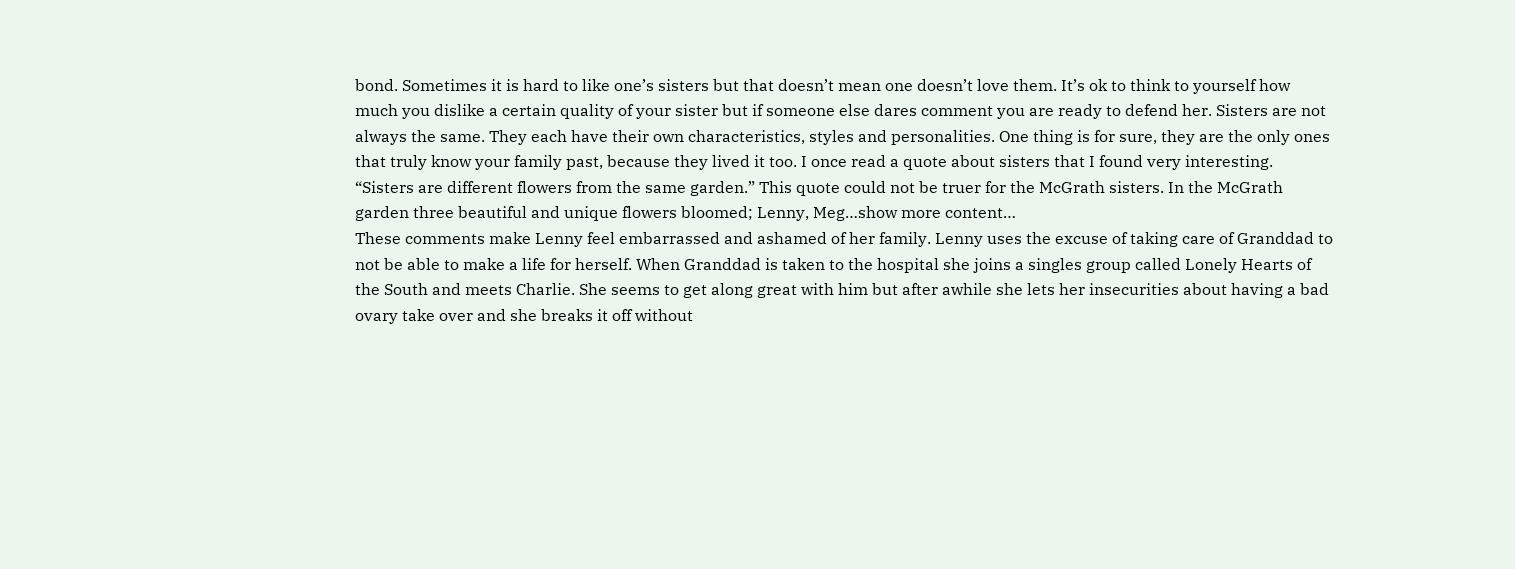bond. Sometimes it is hard to like one’s sisters but that doesn’t mean one doesn’t love them. It’s ok to think to yourself how much you dislike a certain quality of your sister but if someone else dares comment you are ready to defend her. Sisters are not always the same. They each have their own characteristics, styles and personalities. One thing is for sure, they are the only ones that truly know your family past, because they lived it too. I once read a quote about sisters that I found very interesting. “Sisters are different flowers from the same garden.” This quote could not be truer for the McGrath sisters. In the McGrath garden three beautiful and unique flowers bloomed; Lenny, Meg…show more content…
These comments make Lenny feel embarrassed and ashamed of her family. Lenny uses the excuse of taking care of Granddad to not be able to make a life for herself. When Granddad is taken to the hospital she joins a singles group called Lonely Hearts of the South and meets Charlie. She seems to get along great with him but after awhile she lets her insecurities about having a bad ovary take over and she breaks it off without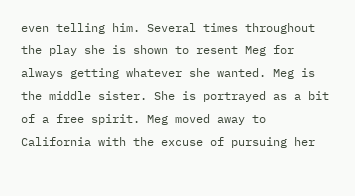even telling him. Several times throughout the play she is shown to resent Meg for always getting whatever she wanted. Meg is the middle sister. She is portrayed as a bit of a free spirit. Meg moved away to California with the excuse of pursuing her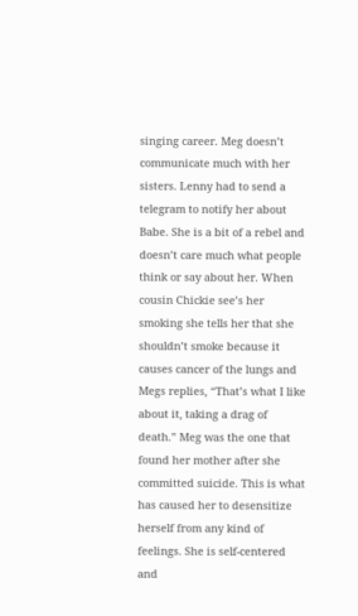singing career. Meg doesn’t communicate much with her sisters. Lenny had to send a telegram to notify her about Babe. She is a bit of a rebel and doesn’t care much what people think or say about her. When cousin Chickie see’s her smoking she tells her that she shouldn’t smoke because it causes cancer of the lungs and Megs replies, “That’s what I like about it, taking a drag of death.” Meg was the one that found her mother after she committed suicide. This is what has caused her to desensitize herself from any kind of feelings. She is self-centered and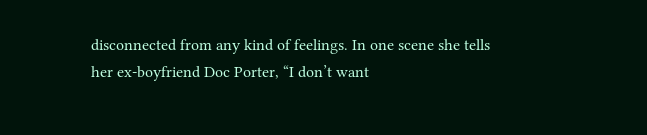disconnected from any kind of feelings. In one scene she tells her ex-boyfriend Doc Porter, “I don’t want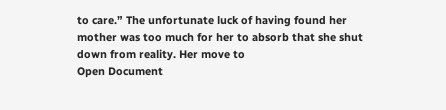to care.” The unfortunate luck of having found her mother was too much for her to absorb that she shut down from reality. Her move to
Open Document